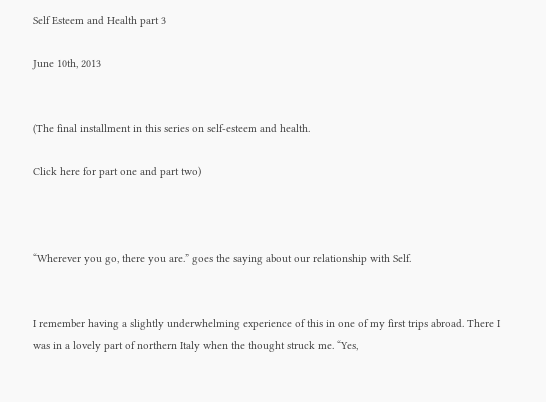Self Esteem and Health part 3

June 10th, 2013


(The final installment in this series on self-esteem and health.

Click here for part one and part two)



“Wherever you go, there you are.” goes the saying about our relationship with Self.


I remember having a slightly underwhelming experience of this in one of my first trips abroad. There I was in a lovely part of northern Italy when the thought struck me. “Yes,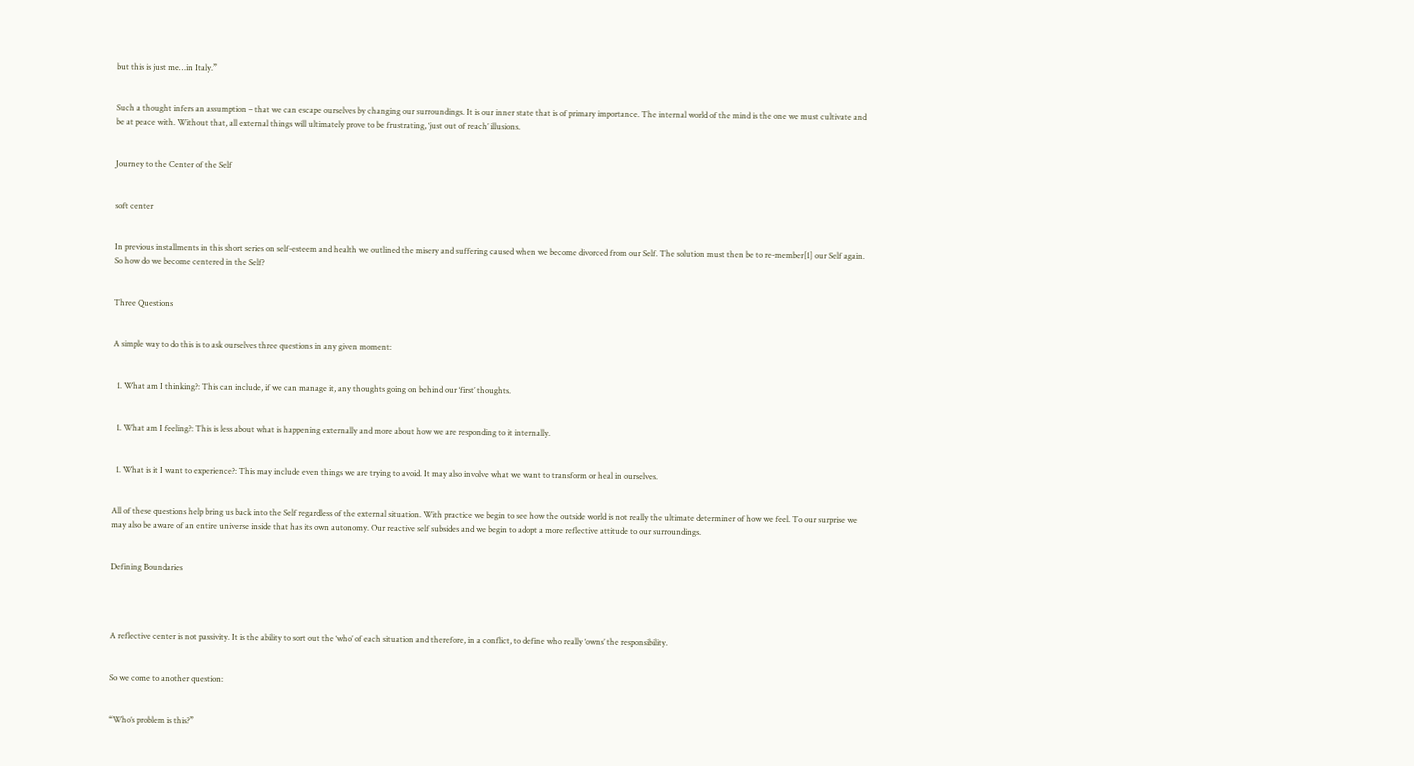but this is just me…in Italy.”


Such a thought infers an assumption – that we can escape ourselves by changing our surroundings. It is our inner state that is of primary importance. The internal world of the mind is the one we must cultivate and be at peace with. Without that, all external things will ultimately prove to be frustrating, ‘just out of reach’ illusions.


Journey to the Center of the Self


soft center


In previous installments in this short series on self-esteem and health we outlined the misery and suffering caused when we become divorced from our Self. The solution must then be to re-member[1] our Self again. So how do we become centered in the Self?


Three Questions


A simple way to do this is to ask ourselves three questions in any given moment:


  1. What am I thinking?: This can include, if we can manage it, any thoughts going on behind our ‘first’ thoughts.


  1. What am I feeling?: This is less about what is happening externally and more about how we are responding to it internally.


  1. What is it I want to experience?: This may include even things we are trying to avoid. It may also involve what we want to transform or heal in ourselves.


All of these questions help bring us back into the Self regardless of the external situation. With practice we begin to see how the outside world is not really the ultimate determiner of how we feel. To our surprise we may also be aware of an entire universe inside that has its own autonomy. Our reactive self subsides and we begin to adopt a more reflective attitude to our surroundings.


Defining Boundaries




A reflective center is not passivity. It is the ability to sort out the ‘who’ of each situation and therefore, in a conflict, to define who really ‘owns’ the responsibility.


So we come to another question:


“Who’s problem is this?”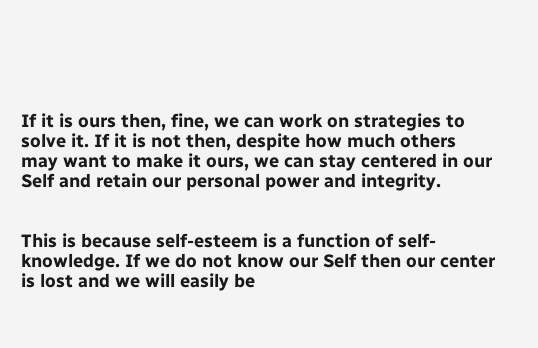If it is ours then, fine, we can work on strategies to solve it. If it is not then, despite how much others may want to make it ours, we can stay centered in our Self and retain our personal power and integrity.


This is because self-esteem is a function of self-knowledge. If we do not know our Self then our center is lost and we will easily be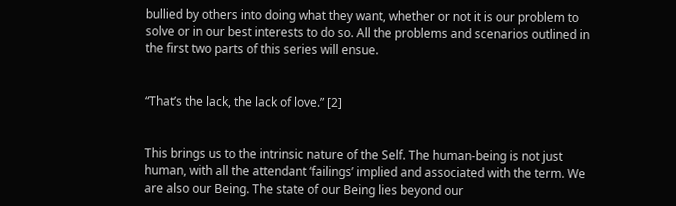bullied by others into doing what they want, whether or not it is our problem to solve or in our best interests to do so. All the problems and scenarios outlined in the first two parts of this series will ensue.


“That’s the lack, the lack of love.” [2]


This brings us to the intrinsic nature of the Self. The human-being is not just human, with all the attendant ‘failings’ implied and associated with the term. We are also our Being. The state of our Being lies beyond our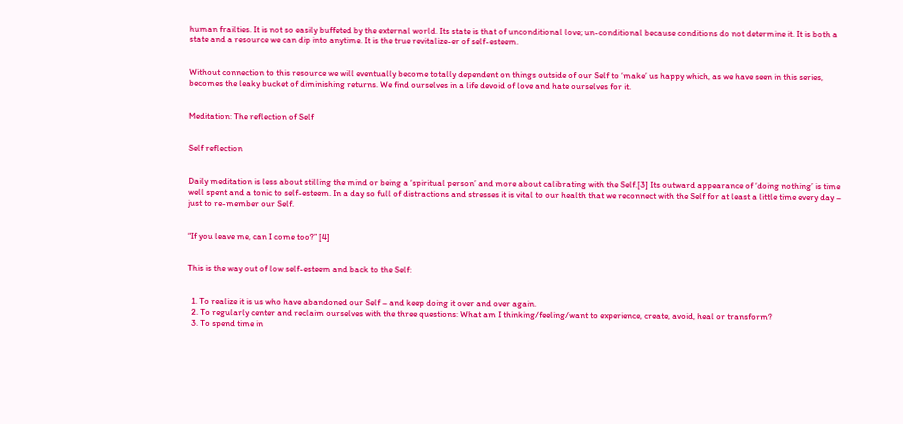human frailties. It is not so easily buffeted by the external world. Its state is that of unconditional love; un-conditional because conditions do not determine it. It is both a state and a resource we can dip into anytime. It is the true revitalize-er of self-esteem.


Without connection to this resource we will eventually become totally dependent on things outside of our Self to ‘make’ us happy which, as we have seen in this series, becomes the leaky bucket of diminishing returns. We find ourselves in a life devoid of love and hate ourselves for it.


Meditation: The reflection of Self


Self reflection


Daily meditation is less about stilling the mind or being a ‘spiritual person’ and more about calibrating with the Self.[3] Its outward appearance of ‘doing nothing’ is time well spent and a tonic to self-esteem. In a day so full of distractions and stresses it is vital to our health that we reconnect with the Self for at least a little time every day – just to re-member our Self.


“If you leave me, can I come too?” [4]


This is the way out of low self-esteem and back to the Self:


  1. To realize it is us who have abandoned our Self – and keep doing it over and over again.
  2. To regularly center and reclaim ourselves with the three questions: What am I thinking/feeling/want to experience, create, avoid, heal or transform?
  3. To spend time in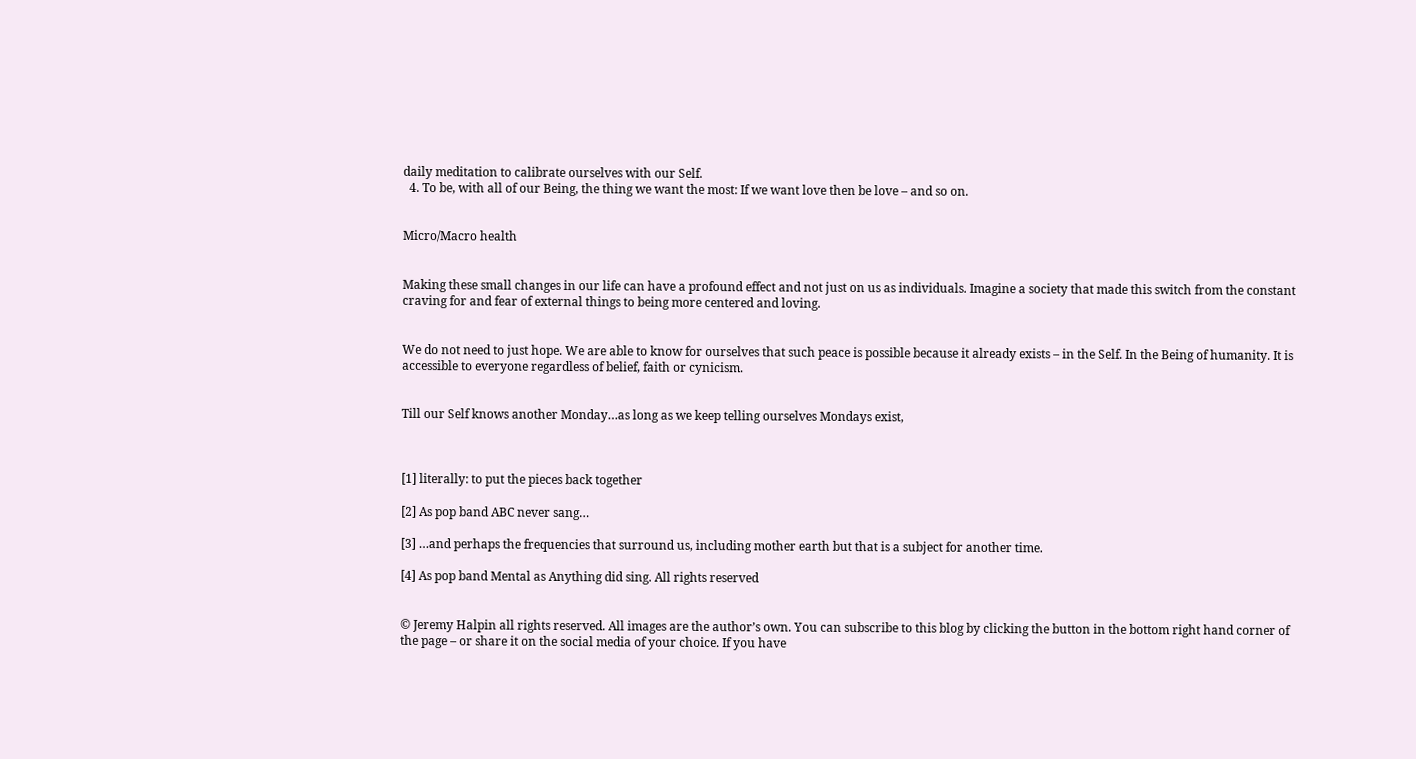daily meditation to calibrate ourselves with our Self.
  4. To be, with all of our Being, the thing we want the most: If we want love then be love – and so on.


Micro/Macro health


Making these small changes in our life can have a profound effect and not just on us as individuals. Imagine a society that made this switch from the constant craving for and fear of external things to being more centered and loving.


We do not need to just hope. We are able to know for ourselves that such peace is possible because it already exists – in the Self. In the Being of humanity. It is accessible to everyone regardless of belief, faith or cynicism.


Till our Self knows another Monday…as long as we keep telling ourselves Mondays exist,



[1] literally: to put the pieces back together

[2] As pop band ABC never sang…

[3] …and perhaps the frequencies that surround us, including mother earth but that is a subject for another time.

[4] As pop band Mental as Anything did sing. All rights reserved


© Jeremy Halpin all rights reserved. All images are the author’s own. You can subscribe to this blog by clicking the button in the bottom right hand corner of the page – or share it on the social media of your choice. If you have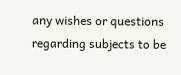any wishes or questions regarding subjects to be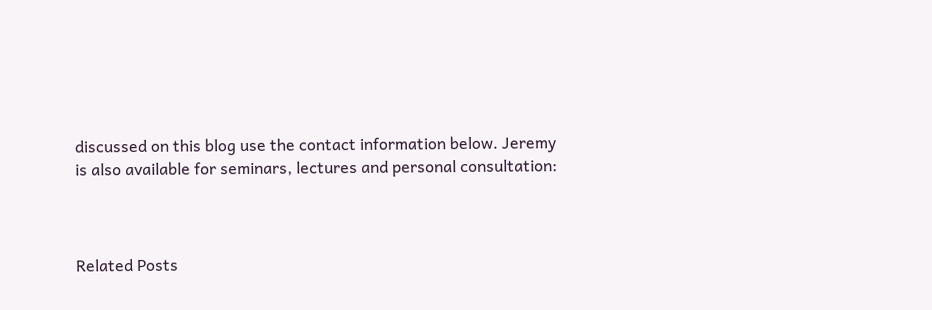discussed on this blog use the contact information below. Jeremy is also available for seminars, lectures and personal consultation:



Related Posts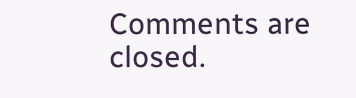Comments are closed.